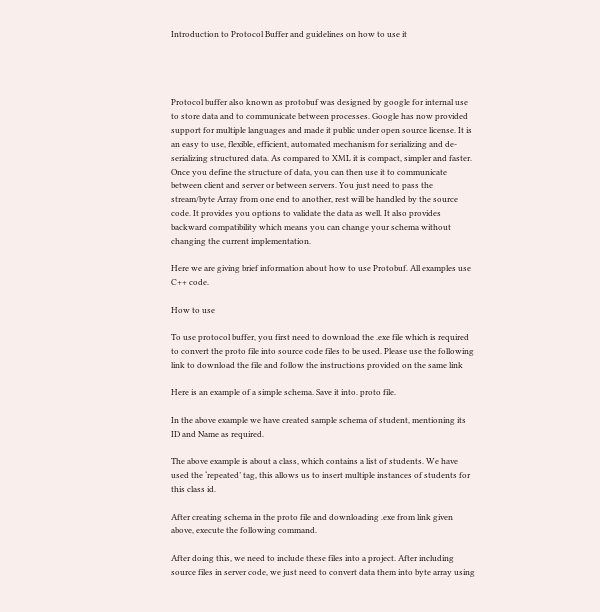Introduction to Protocol Buffer and guidelines on how to use it




Protocol buffer also known as protobuf was designed by google for internal use to store data and to communicate between processes. Google has now provided support for multiple languages and made it public under open source license. It is an easy to use, flexible, efficient, automated mechanism for serializing and de-serializing structured data. As compared to XML it is compact, simpler and faster. Once you define the structure of data, you can then use it to communicate between client and server or between servers. You just need to pass the stream/byte Array from one end to another, rest will be handled by the source code. It provides you options to validate the data as well. It also provides backward compatibility which means you can change your schema without changing the current implementation.

Here we are giving brief information about how to use Protobuf. All examples use C++ code.

How to use

To use protocol buffer, you first need to download the .exe file which is required to convert the proto file into source code files to be used. Please use the following link to download the file and follow the instructions provided on the same link

Here is an example of a simple schema. Save it into. proto file.

In the above example we have created sample schema of student, mentioning its ID and Name as required.

The above example is about a class, which contains a list of students. We have used the ‘repeated’ tag, this allows us to insert multiple instances of students for this class id.

After creating schema in the proto file and downloading .exe from link given above, execute the following command.

After doing this, we need to include these files into a project. After including source files in server code, we just need to convert data them into byte array using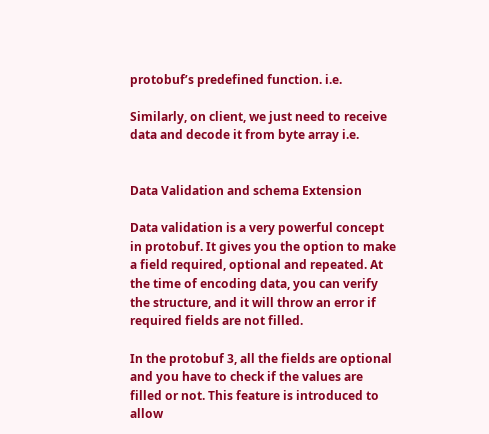protobuf’s predefined function. i.e.

Similarly, on client, we just need to receive data and decode it from byte array i.e.


Data Validation and schema Extension

Data validation is a very powerful concept in protobuf. It gives you the option to make a field required, optional and repeated. At the time of encoding data, you can verify the structure, and it will throw an error if required fields are not filled.

In the protobuf 3, all the fields are optional and you have to check if the values are filled or not. This feature is introduced to allow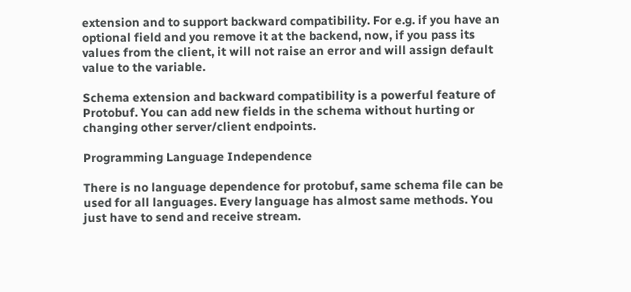extension and to support backward compatibility. For e.g. if you have an optional field and you remove it at the backend, now, if you pass its values from the client, it will not raise an error and will assign default value to the variable.

Schema extension and backward compatibility is a powerful feature of Protobuf. You can add new fields in the schema without hurting or changing other server/client endpoints.

Programming Language Independence

There is no language dependence for protobuf, same schema file can be used for all languages. Every language has almost same methods. You just have to send and receive stream.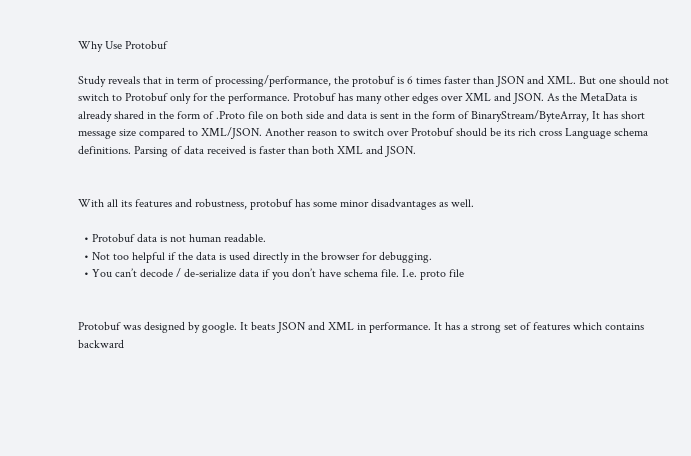Why Use Protobuf

Study reveals that in term of processing/performance, the protobuf is 6 times faster than JSON and XML. But one should not switch to Protobuf only for the performance. Protobuf has many other edges over XML and JSON. As the MetaData is already shared in the form of .Proto file on both side and data is sent in the form of BinaryStream/ByteArray, It has short message size compared to XML/JSON. Another reason to switch over Protobuf should be its rich cross Language schema definitions. Parsing of data received is faster than both XML and JSON.


With all its features and robustness, protobuf has some minor disadvantages as well.

  • Protobuf data is not human readable.
  • Not too helpful if the data is used directly in the browser for debugging.
  • You can’t decode / de-serialize data if you don’t have schema file. I.e. proto file


Protobuf was designed by google. It beats JSON and XML in performance. It has a strong set of features which contains backward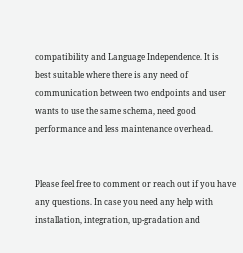compatibility and Language Independence. It is best suitable where there is any need of communication between two endpoints and user wants to use the same schema, need good performance and less maintenance overhead.


Please feel free to comment or reach out if you have any questions. In case you need any help with installation, integration, up-gradation and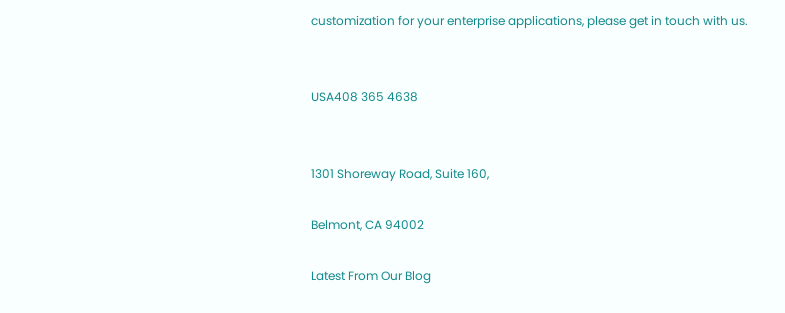customization for your enterprise applications, please get in touch with us.


USA408 365 4638


1301 Shoreway Road, Suite 160,

Belmont, CA 94002

Latest From Our Blog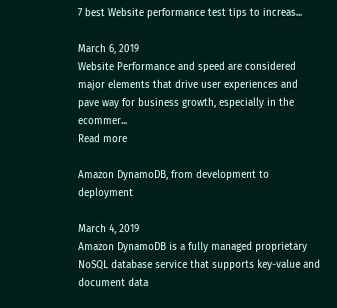7 best Website performance test tips to increas...

March 6, 2019
Website Performance and speed are considered major elements that drive user experiences and pave way for business growth, especially in the ecommer...
Read more

Amazon DynamoDB, from development to deployment

March 4, 2019
Amazon DynamoDB is a fully managed proprietary NoSQL database service that supports key-value and document data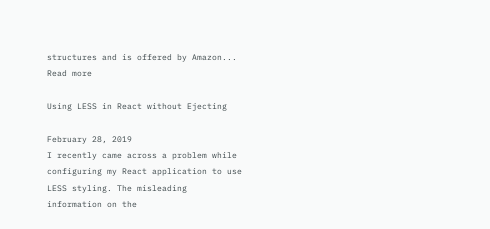structures and is offered by Amazon...
Read more

Using LESS in React without Ejecting

February 28, 2019
I recently came across a problem while configuring my React application to use LESS styling. The misleading information on the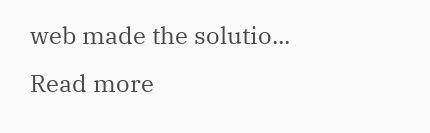web made the solutio...
Read more